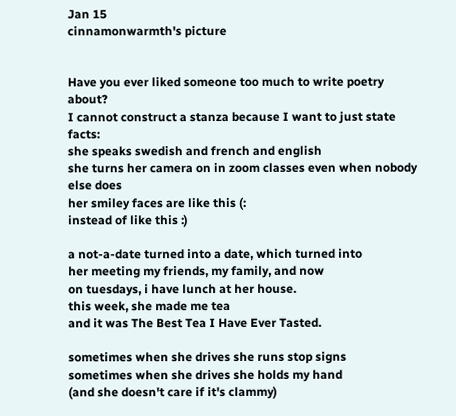Jan 15
cinnamonwarmth's picture


Have you ever liked someone too much to write poetry about?
I cannot construct a stanza because I want to just state facts:
she speaks swedish and french and english
she turns her camera on in zoom classes even when nobody else does
her smiley faces are like this (:
instead of like this :)

a not-a-date turned into a date, which turned into
her meeting my friends, my family, and now
on tuesdays, i have lunch at her house.
this week, she made me tea
and it was The Best Tea I Have Ever Tasted.

sometimes when she drives she runs stop signs
sometimes when she drives she holds my hand
(and she doesn't care if it's clammy)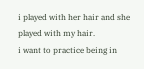i played with her hair and she played with my hair.
i want to practice being in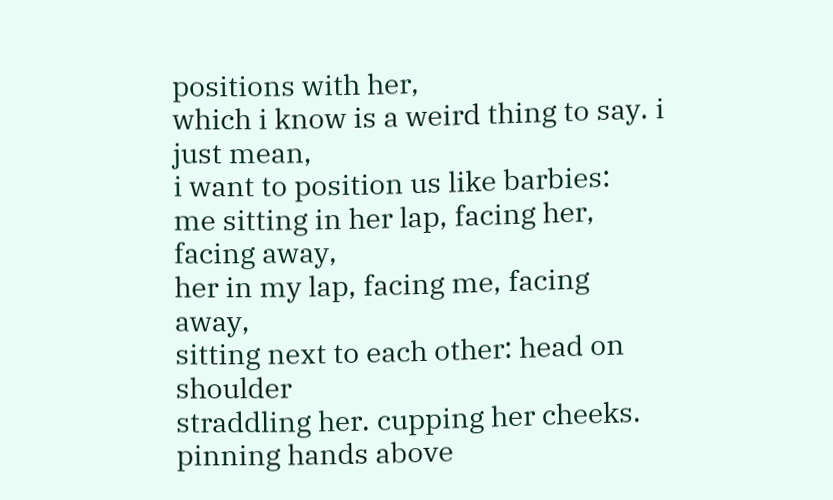positions with her,
which i know is a weird thing to say. i just mean,
i want to position us like barbies:
me sitting in her lap, facing her, facing away,
her in my lap, facing me, facing away,
sitting next to each other: head on shoulder
straddling her. cupping her cheeks. pinning hands above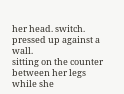her head. switch.
pressed up against a wall.
sitting on the counter between her legs while she